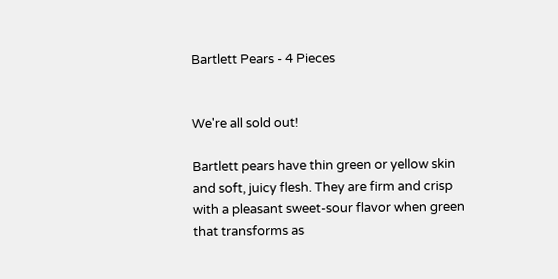Bartlett Pears - 4 Pieces


We're all sold out!

Bartlett pears have thin green or yellow skin and soft, juicy flesh. They are firm and crisp with a pleasant sweet-sour flavor when green that transforms as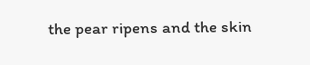the pear ripens and the skin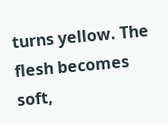turns yellow. The flesh becomes soft,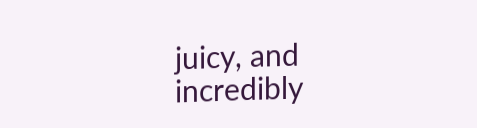juicy, and incredibly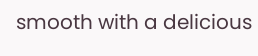smooth with a delicious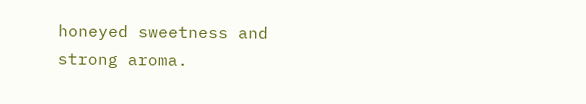honeyed sweetness and strong aroma.